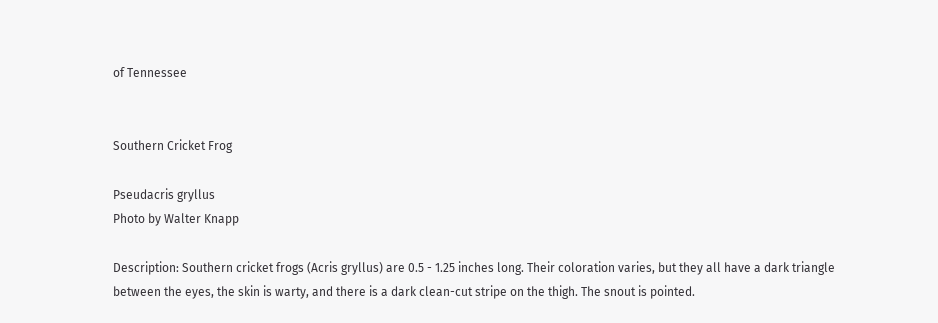of Tennessee


Southern Cricket Frog

Pseudacris gryllus
Photo by Walter Knapp

Description: Southern cricket frogs (Acris gryllus) are 0.5 - 1.25 inches long. Their coloration varies, but they all have a dark triangle between the eyes, the skin is warty, and there is a dark clean-cut stripe on the thigh. The snout is pointed.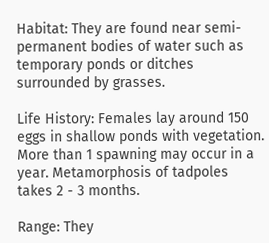Habitat: They are found near semi-permanent bodies of water such as temporary ponds or ditches surrounded by grasses.

Life History: Females lay around 150 eggs in shallow ponds with vegetation. More than 1 spawning may occur in a year. Metamorphosis of tadpoles takes 2 - 3 months.

Range: They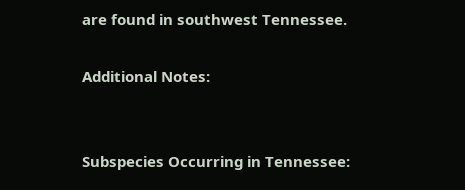are found in southwest Tennessee.

Additional Notes:


Subspecies Occurring in Tennessee: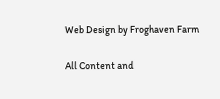Web Design by Froghaven Farm

All Content and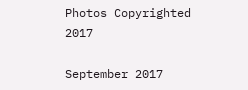Photos Copyrighted 2017

September 2017